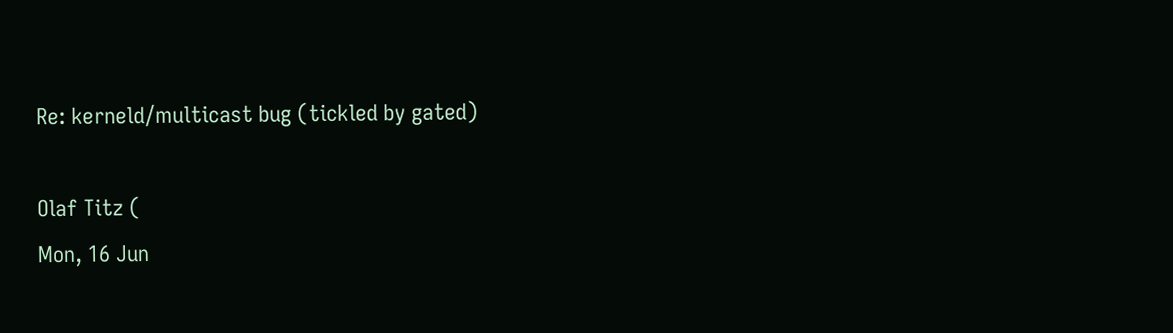Re: kerneld/multicast bug (tickled by gated)

Olaf Titz (
Mon, 16 Jun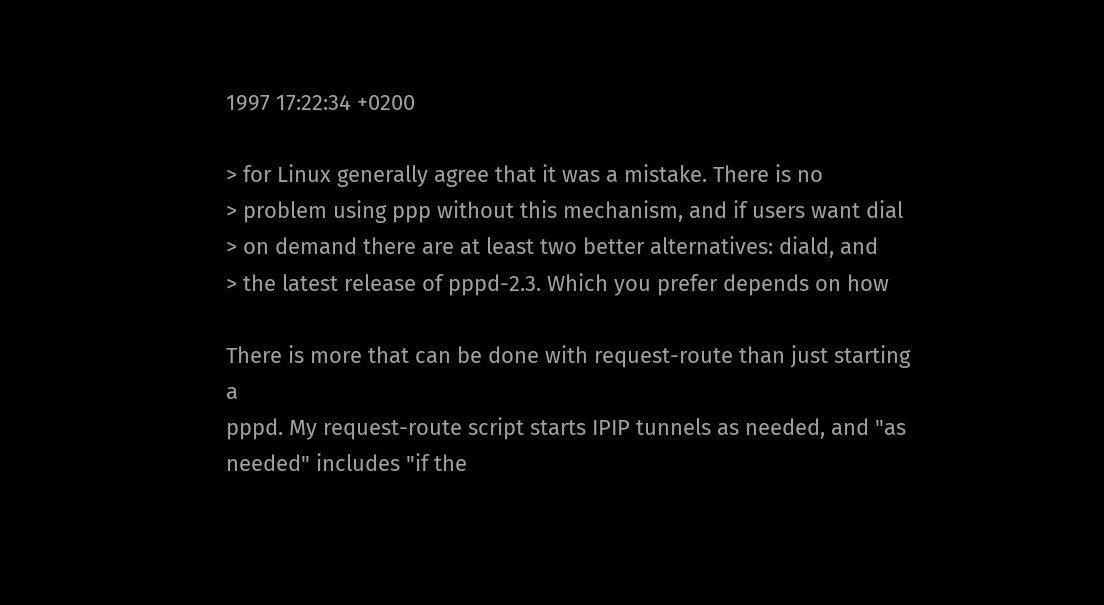1997 17:22:34 +0200

> for Linux generally agree that it was a mistake. There is no
> problem using ppp without this mechanism, and if users want dial
> on demand there are at least two better alternatives: diald, and
> the latest release of pppd-2.3. Which you prefer depends on how

There is more that can be done with request-route than just starting a
pppd. My request-route script starts IPIP tunnels as needed, and "as
needed" includes "if the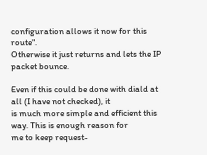configuration allows it now for this route".
Otherwise it just returns and lets the IP packet bounce.

Even if this could be done with diald at all (I have not checked), it
is much more simple and efficient this way. This is enough reason for
me to keep request-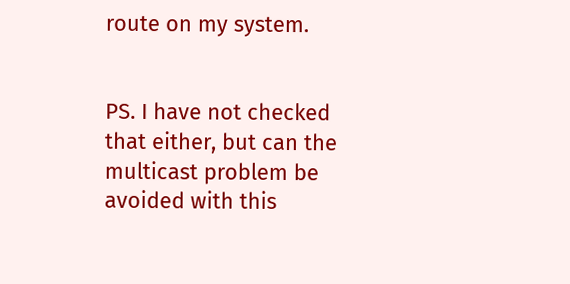route on my system.


PS. I have not checked that either, but can the multicast problem be
avoided with this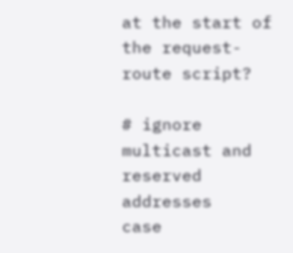at the start of the request-route script?

# ignore multicast and reserved addresses
case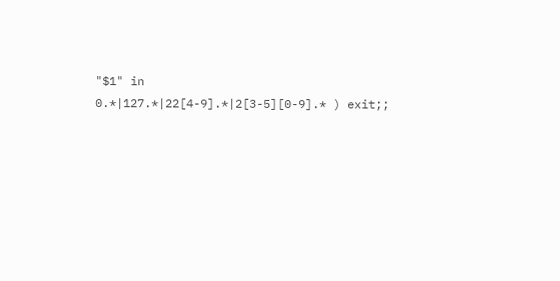"$1" in
0.*|127.*|22[4-9].*|2[3-5][0-9].* ) exit;;